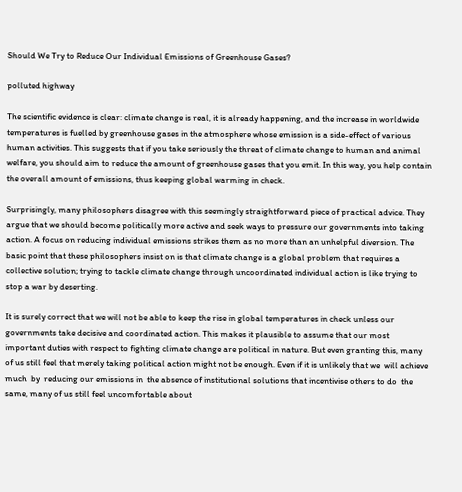Should We Try to Reduce Our Individual Emissions of Greenhouse Gases?

polluted highway

The scientific evidence is clear: climate change is real, it is already happening, and the increase in worldwide temperatures is fuelled by greenhouse gases in the atmosphere whose emission is a side-effect of various human activities. This suggests that if you take seriously the threat of climate change to human and animal welfare, you should aim to reduce the amount of greenhouse gases that you emit. In this way, you help contain the overall amount of emissions, thus keeping global warming in check.

Surprisingly, many philosophers disagree with this seemingly straightforward piece of practical advice. They argue that we should become politically more active and seek ways to pressure our governments into taking action. A focus on reducing individual emissions strikes them as no more than an unhelpful diversion. The basic point that these philosophers insist on is that climate change is a global problem that requires a collective solution; trying to tackle climate change through uncoordinated individual action is like trying to stop a war by deserting.

It is surely correct that we will not be able to keep the rise in global temperatures in check unless our governments take decisive and coordinated action. This makes it plausible to assume that our most important duties with respect to fighting climate change are political in nature. But even granting this, many of us still feel that merely taking political action might not be enough. Even if it is unlikely that we  will achieve much  by  reducing our emissions in  the absence of institutional solutions that incentivise others to do  the  same, many of us still feel uncomfortable about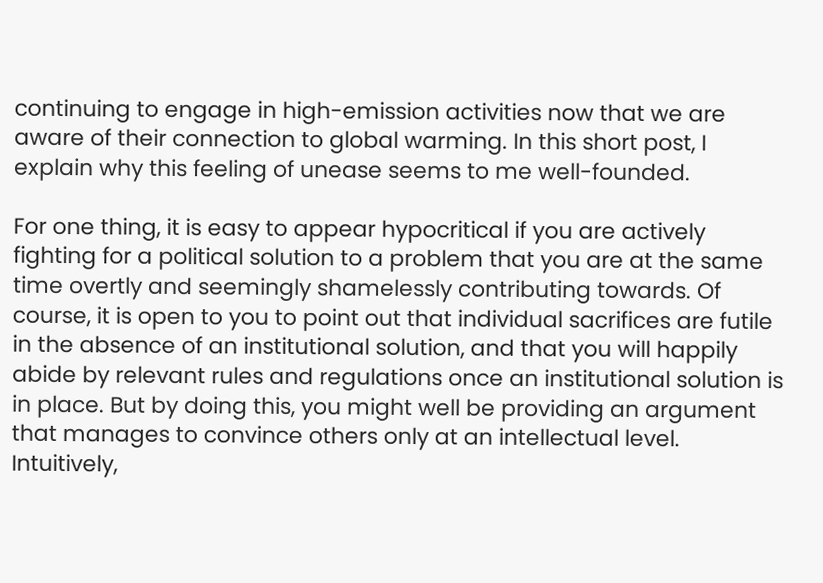continuing to engage in high-emission activities now that we are aware of their connection to global warming. In this short post, I explain why this feeling of unease seems to me well-founded.

For one thing, it is easy to appear hypocritical if you are actively fighting for a political solution to a problem that you are at the same time overtly and seemingly shamelessly contributing towards. Of course, it is open to you to point out that individual sacrifices are futile in the absence of an institutional solution, and that you will happily abide by relevant rules and regulations once an institutional solution is in place. But by doing this, you might well be providing an argument that manages to convince others only at an intellectual level. Intuitively,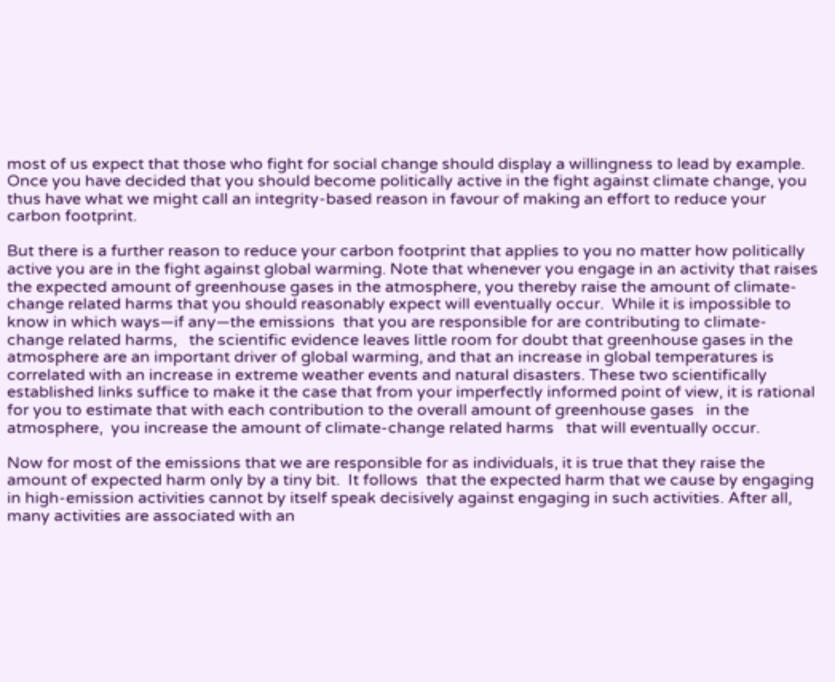most of us expect that those who fight for social change should display a willingness to lead by example. Once you have decided that you should become politically active in the fight against climate change, you thus have what we might call an integrity-based reason in favour of making an effort to reduce your carbon footprint.

But there is a further reason to reduce your carbon footprint that applies to you no matter how politically active you are in the fight against global warming. Note that whenever you engage in an activity that raises the expected amount of greenhouse gases in the atmosphere, you thereby raise the amount of climate-change related harms that you should reasonably expect will eventually occur.  While it is impossible to know in which ways—if any—the emissions  that you are responsible for are contributing to climate-change related harms,   the scientific evidence leaves little room for doubt that greenhouse gases in the atmosphere are an important driver of global warming, and that an increase in global temperatures is correlated with an increase in extreme weather events and natural disasters. These two scientifically established links suffice to make it the case that from your imperfectly informed point of view, it is rational for you to estimate that with each contribution to the overall amount of greenhouse gases   in the atmosphere,  you increase the amount of climate-change related harms   that will eventually occur.

Now for most of the emissions that we are responsible for as individuals, it is true that they raise the amount of expected harm only by a tiny bit.  It follows  that the expected harm that we cause by engaging in high-emission activities cannot by itself speak decisively against engaging in such activities. After all, many activities are associated with an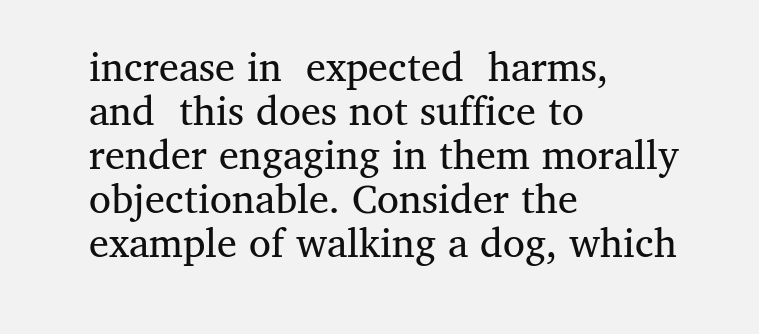increase in  expected  harms,  and  this does not suffice to render engaging in them morally objectionable. Consider the example of walking a dog, which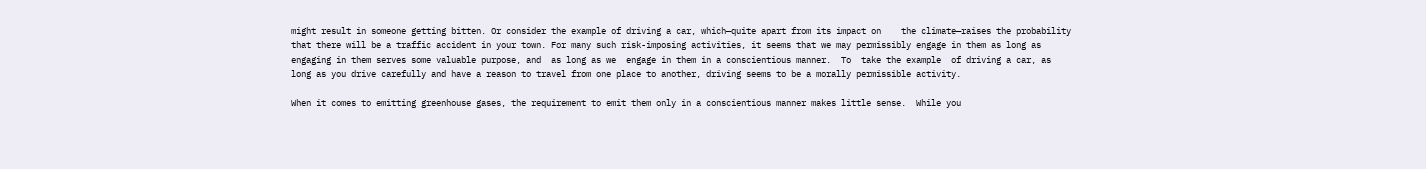might result in someone getting bitten. Or consider the example of driving a car, which—quite apart from its impact on    the climate—raises the probability that there will be a traffic accident in your town. For many such risk-imposing activities, it seems that we may permissibly engage in them as long as engaging in them serves some valuable purpose, and  as long as we  engage in them in a conscientious manner.  To  take the example  of driving a car, as long as you drive carefully and have a reason to travel from one place to another, driving seems to be a morally permissible activity.

When it comes to emitting greenhouse gases, the requirement to emit them only in a conscientious manner makes little sense.  While you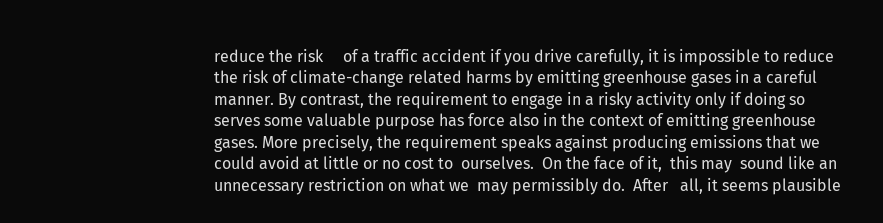reduce the risk     of a traffic accident if you drive carefully, it is impossible to reduce the risk of climate-change related harms by emitting greenhouse gases in a careful manner. By contrast, the requirement to engage in a risky activity only if doing so serves some valuable purpose has force also in the context of emitting greenhouse gases. More precisely, the requirement speaks against producing emissions that we could avoid at little or no cost to  ourselves.  On the face of it,  this may  sound like an unnecessary restriction on what we  may permissibly do.  After   all, it seems plausible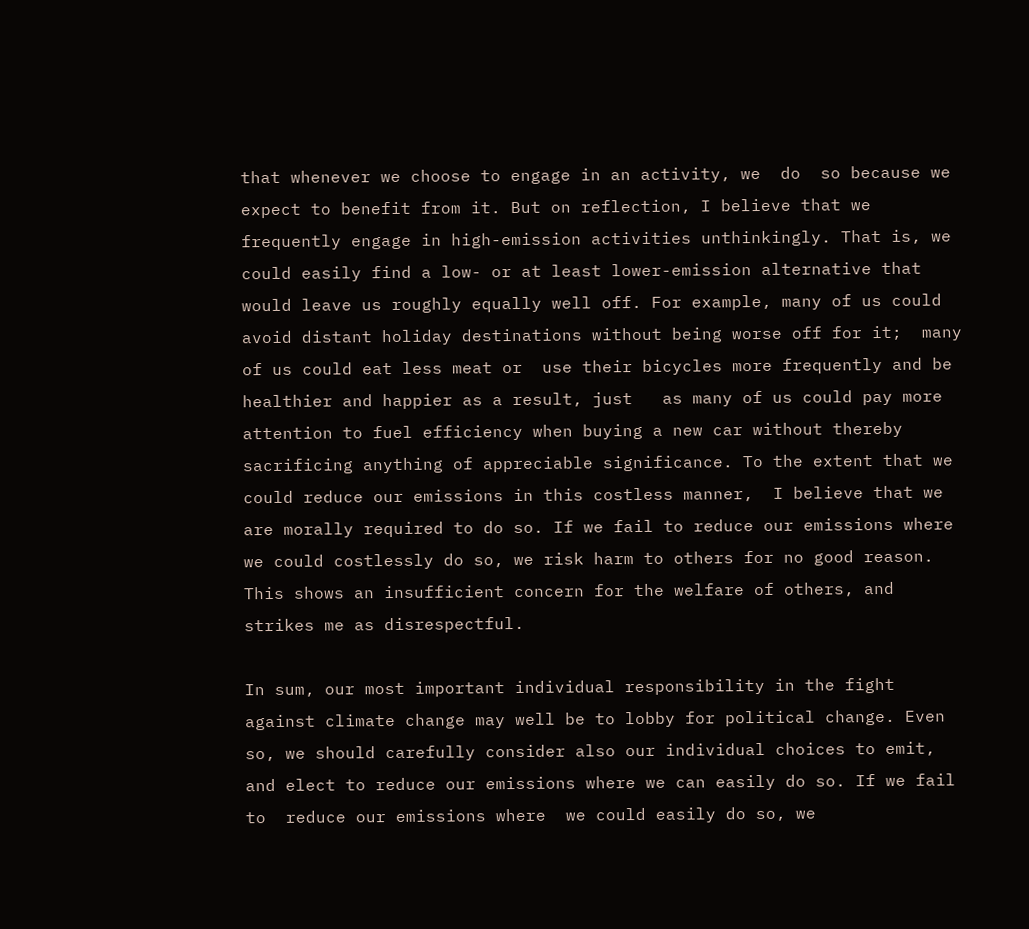that whenever we choose to engage in an activity, we  do  so because we expect to benefit from it. But on reflection, I believe that we frequently engage in high-emission activities unthinkingly. That is, we could easily find a low- or at least lower-emission alternative that would leave us roughly equally well off. For example, many of us could avoid distant holiday destinations without being worse off for it;  many of us could eat less meat or  use their bicycles more frequently and be healthier and happier as a result, just   as many of us could pay more attention to fuel efficiency when buying a new car without thereby sacrificing anything of appreciable significance. To the extent that we  could reduce our emissions in this costless manner,  I believe that we   are morally required to do so. If we fail to reduce our emissions where we could costlessly do so, we risk harm to others for no good reason. This shows an insufficient concern for the welfare of others, and strikes me as disrespectful.

In sum, our most important individual responsibility in the fight against climate change may well be to lobby for political change. Even so, we should carefully consider also our individual choices to emit, and elect to reduce our emissions where we can easily do so. If we fail to  reduce our emissions where  we could easily do so, we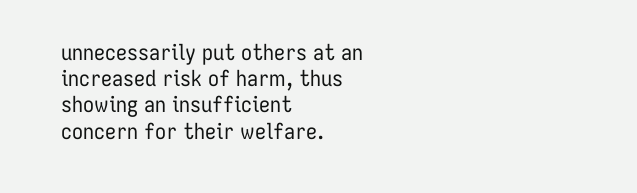unnecessarily put others at an increased risk of harm, thus showing an insufficient concern for their welfare.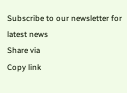Subscribe to our newsletter for latest news
Share via
Copy link